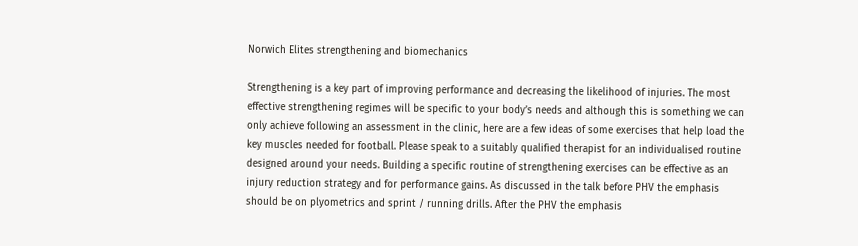Norwich Elites strengthening and biomechanics

Strengthening is a key part of improving performance and decreasing the likelihood of injuries. The most effective strengthening regimes will be specific to your body’s needs and although this is something we can only achieve following an assessment in the clinic, here are a few ideas of some exercises that help load the key muscles needed for football. Please speak to a suitably qualified therapist for an individualised routine designed around your needs. Building a specific routine of strengthening exercises can be effective as an injury reduction strategy and for performance gains. As discussed in the talk before PHV the emphasis should be on plyometrics and sprint / running drills. After the PHV the emphasis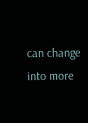can change into more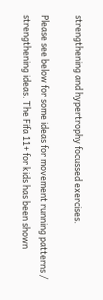strengthening and hypertrophy focussed exercises.

Please see below for some ideas for movement running patterns / strengthening ideas. The Fifa 11+ for kids has been shown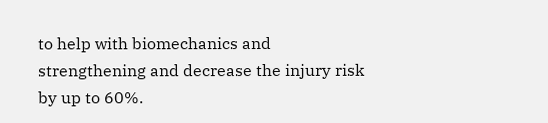to help with biomechanics and strengthening and decrease the injury risk by up to 60%.